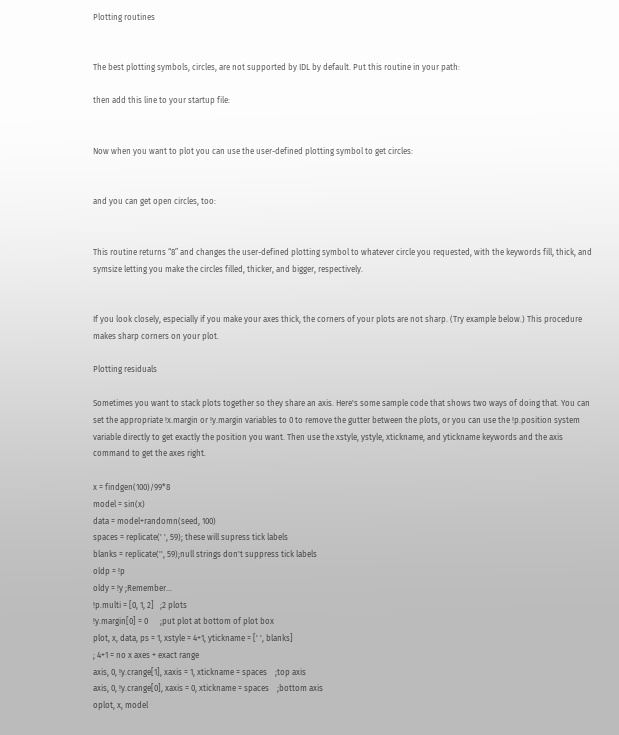Plotting routines


The best plotting symbols, circles, are not supported by IDL by default. Put this routine in your path:

then add this line to your startup file:


Now when you want to plot you can use the user-defined plotting symbol to get circles:


and you can get open circles, too:


This routine returns “8” and changes the user-defined plotting symbol to whatever circle you requested, with the keywords fill, thick, and symsize letting you make the circles filled, thicker, and bigger, respectively.


If you look closely, especially if you make your axes thick, the corners of your plots are not sharp. (Try example below.) This procedure makes sharp corners on your plot.

Plotting residuals

Sometimes you want to stack plots together so they share an axis. Here's some sample code that shows two ways of doing that. You can set the appropriate !x.margin or !y.margin variables to 0 to remove the gutter between the plots, or you can use the !p.position system variable directly to get exactly the position you want. Then use the xstyle, ystyle, xtickname, and ytickname keywords and the axis command to get the axes right.

x = findgen(100)/99*8
model = sin(x)
data = model+randomn(seed, 100)
spaces = replicate(' ', 59); these will supress tick labels
blanks = replicate('', 59);null strings don't suppress tick labels
oldp = !p
oldy = !y ;Remember...
!p.multi = [0, 1, 2]   ;2 plots
!y.margin[0] = 0      ;put plot at bottom of plot box
plot, x, data, ps = 1, xstyle = 4+1, ytickname = [' ', blanks]
; 4+1 = no x axes + exact range
axis, 0, !y.crange[1], xaxis = 1, xtickname = spaces    ;top axis
axis, 0, !y.crange[0], xaxis = 0, xtickname = spaces    ;bottom axis
oplot, x, model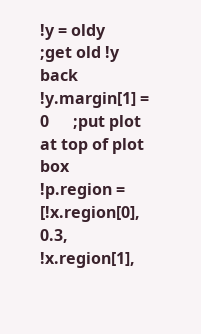!y = oldy             ;get old !y back
!y.margin[1] = 0      ;put plot at top of plot box
!p.region = [!x.region[0], 0.3, !x.region[1],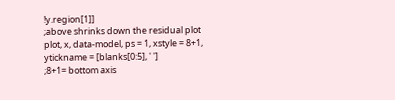!y.region[1]]
;above shrinks down the residual plot
plot, x, data-model, ps = 1, xstyle = 8+1, ytickname = [blanks[0:5], ' ']
;8+1= bottom axis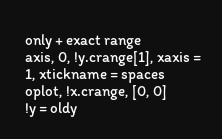only + exact range
axis, 0, !y.crange[1], xaxis = 1, xtickname = spaces
oplot, !x.crange, [0, 0]
!y = oldy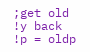;get old !y back
!p = oldp